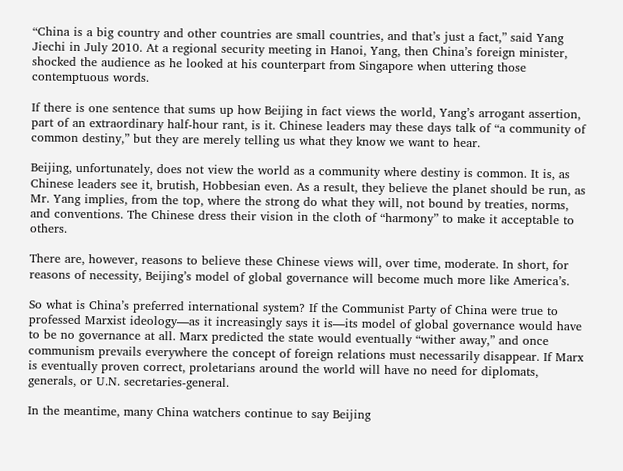“China is a big country and other countries are small countries, and that’s just a fact,” said Yang Jiechi in July 2010. At a regional security meeting in Hanoi, Yang, then China’s foreign minister, shocked the audience as he looked at his counterpart from Singapore when uttering those contemptuous words.

If there is one sentence that sums up how Beijing in fact views the world, Yang’s arrogant assertion, part of an extraordinary half-hour rant, is it. Chinese leaders may these days talk of “a community of common destiny,” but they are merely telling us what they know we want to hear.

Beijing, unfortunately, does not view the world as a community where destiny is common. It is, as Chinese leaders see it, brutish, Hobbesian even. As a result, they believe the planet should be run, as Mr. Yang implies, from the top, where the strong do what they will, not bound by treaties, norms, and conventions. The Chinese dress their vision in the cloth of “harmony” to make it acceptable to others.

There are, however, reasons to believe these Chinese views will, over time, moderate. In short, for reasons of necessity, Beijing’s model of global governance will become much more like America’s.

So what is China’s preferred international system? If the Communist Party of China were true to professed Marxist ideology—as it increasingly says it is—its model of global governance would have to be no governance at all. Marx predicted the state would eventually “wither away,” and once communism prevails everywhere the concept of foreign relations must necessarily disappear. If Marx is eventually proven correct, proletarians around the world will have no need for diplomats, generals, or U.N. secretaries-general.

In the meantime, many China watchers continue to say Beijing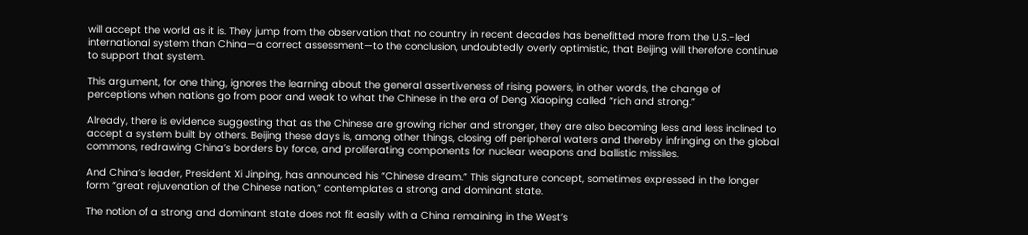will accept the world as it is. They jump from the observation that no country in recent decades has benefitted more from the U.S.-led international system than China—a correct assessment—to the conclusion, undoubtedly overly optimistic, that Beijing will therefore continue to support that system.

This argument, for one thing, ignores the learning about the general assertiveness of rising powers, in other words, the change of perceptions when nations go from poor and weak to what the Chinese in the era of Deng Xiaoping called “rich and strong.”

Already, there is evidence suggesting that as the Chinese are growing richer and stronger, they are also becoming less and less inclined to accept a system built by others. Beijing these days is, among other things, closing off peripheral waters and thereby infringing on the global commons, redrawing China’s borders by force, and proliferating components for nuclear weapons and ballistic missiles.

And China’s leader, President Xi Jinping, has announced his “Chinese dream.” This signature concept, sometimes expressed in the longer form “great rejuvenation of the Chinese nation,” contemplates a strong and dominant state.

The notion of a strong and dominant state does not fit easily with a China remaining in the West’s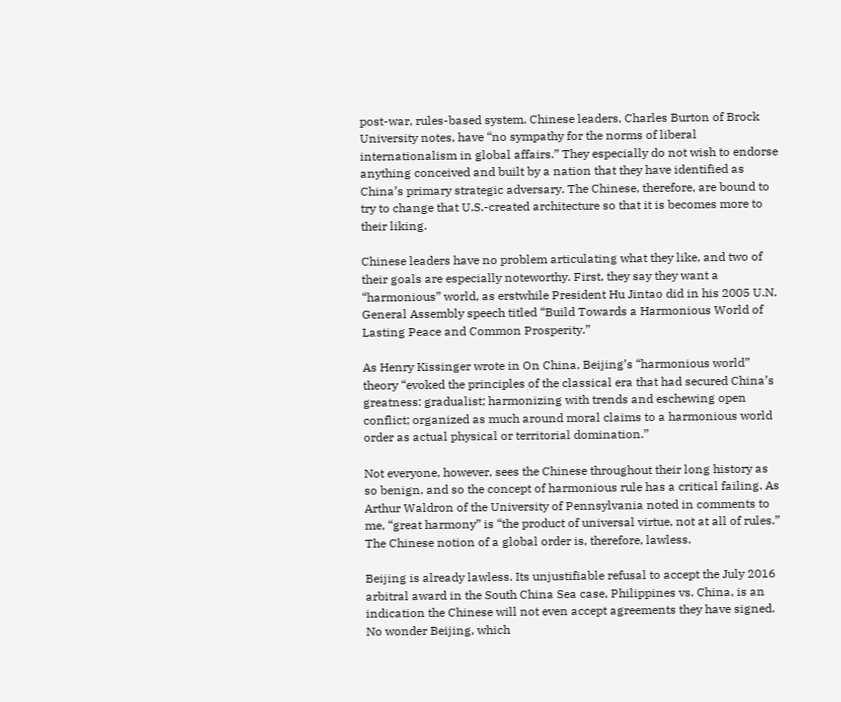post-war, rules-based system. Chinese leaders, Charles Burton of Brock University notes, have “no sympathy for the norms of liberal internationalism in global affairs.” They especially do not wish to endorse anything conceived and built by a nation that they have identified as China’s primary strategic adversary. The Chinese, therefore, are bound to try to change that U.S.-created architecture so that it is becomes more to their liking.

Chinese leaders have no problem articulating what they like, and two of their goals are especially noteworthy. First, they say they want a “harmonious” world, as erstwhile President Hu Jintao did in his 2005 U.N. General Assembly speech titled “Build Towards a Harmonious World of Lasting Peace and Common Prosperity.”

As Henry Kissinger wrote in On China, Beijing’s “harmonious world” theory “evoked the principles of the classical era that had secured China’s greatness: gradualist; harmonizing with trends and eschewing open conflict; organized as much around moral claims to a harmonious world order as actual physical or territorial domination.”

Not everyone, however, sees the Chinese throughout their long history as so benign, and so the concept of harmonious rule has a critical failing. As Arthur Waldron of the University of Pennsylvania noted in comments to me, “great harmony” is “the product of universal virtue, not at all of rules.” The Chinese notion of a global order is, therefore, lawless.

Beijing is already lawless. Its unjustifiable refusal to accept the July 2016 arbitral award in the South China Sea case, Philippines vs. China, is an indication the Chinese will not even accept agreements they have signed. No wonder Beijing, which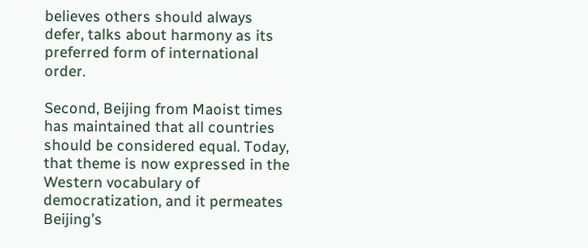believes others should always defer, talks about harmony as its preferred form of international order.

Second, Beijing from Maoist times has maintained that all countries should be considered equal. Today, that theme is now expressed in the Western vocabulary of democratization, and it permeates Beijing’s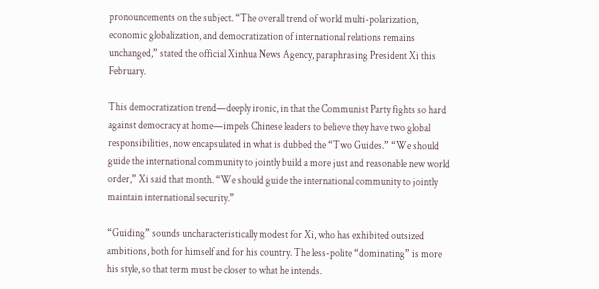pronouncements on the subject. “The overall trend of world multi-polarization, economic globalization, and democratization of international relations remains unchanged,” stated the official Xinhua News Agency, paraphrasing President Xi this February.

This democratization trend—deeply ironic, in that the Communist Party fights so hard against democracy at home—impels Chinese leaders to believe they have two global responsibilities, now encapsulated in what is dubbed the “Two Guides.” “We should guide the international community to jointly build a more just and reasonable new world order,” Xi said that month. “We should guide the international community to jointly maintain international security.”

“Guiding” sounds uncharacteristically modest for Xi, who has exhibited outsized ambitions, both for himself and for his country. The less-polite “dominating” is more his style, so that term must be closer to what he intends.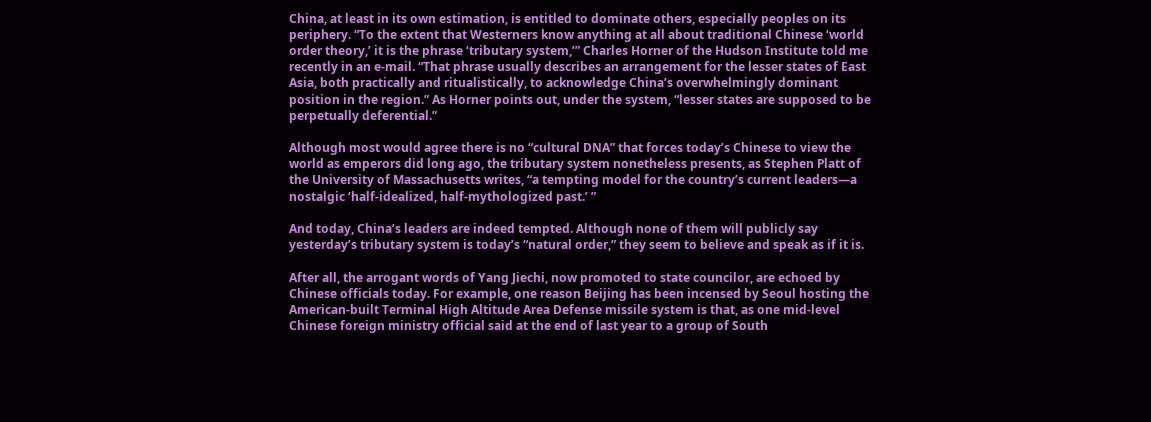China, at least in its own estimation, is entitled to dominate others, especially peoples on its periphery. “To the extent that Westerners know anything at all about traditional Chinese ‘world order theory,’ it is the phrase ‘tributary system,’” Charles Horner of the Hudson Institute told me recently in an e-mail. “That phrase usually describes an arrangement for the lesser states of East Asia, both practically and ritualistically, to acknowledge China’s overwhelmingly dominant position in the region.” As Horner points out, under the system, “lesser states are supposed to be perpetually deferential.”

Although most would agree there is no “cultural DNA” that forces today’s Chinese to view the world as emperors did long ago, the tributary system nonetheless presents, as Stephen Platt of the University of Massachusetts writes, “a tempting model for the country’s current leaders—a nostalgic ‘half-idealized, half-mythologized past.’ ”

And today, China’s leaders are indeed tempted. Although none of them will publicly say yesterday’s tributary system is today’s “natural order,” they seem to believe and speak as if it is.

After all, the arrogant words of Yang Jiechi, now promoted to state councilor, are echoed by Chinese officials today. For example, one reason Beijing has been incensed by Seoul hosting the American-built Terminal High Altitude Area Defense missile system is that, as one mid-level Chinese foreign ministry official said at the end of last year to a group of South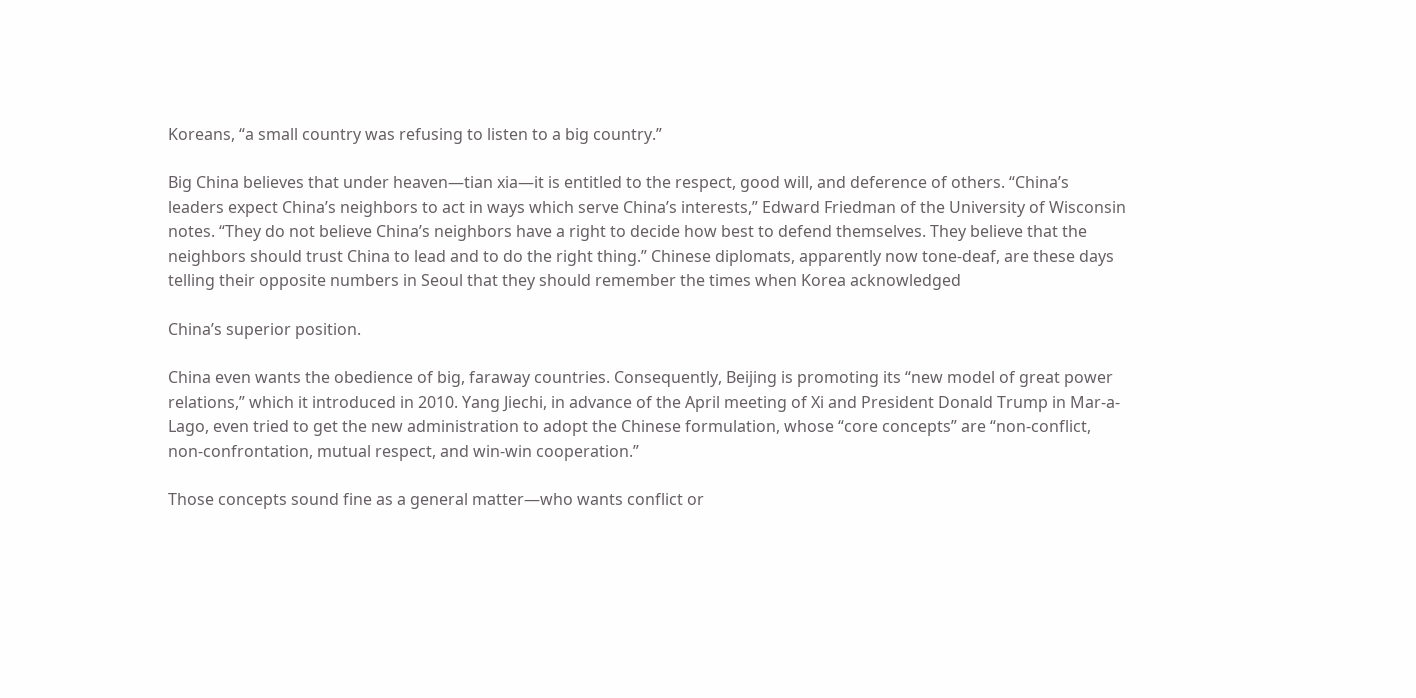Koreans, “a small country was refusing to listen to a big country.”

Big China believes that under heaven—tian xia—it is entitled to the respect, good will, and deference of others. “China’s leaders expect China’s neighbors to act in ways which serve China’s interests,” Edward Friedman of the University of Wisconsin notes. “They do not believe China’s neighbors have a right to decide how best to defend themselves. They believe that the neighbors should trust China to lead and to do the right thing.” Chinese diplomats, apparently now tone-deaf, are these days telling their opposite numbers in Seoul that they should remember the times when Korea acknowledged

China’s superior position.

China even wants the obedience of big, faraway countries. Consequently, Beijing is promoting its “new model of great power relations,” which it introduced in 2010. Yang Jiechi, in advance of the April meeting of Xi and President Donald Trump in Mar-a-Lago, even tried to get the new administration to adopt the Chinese formulation, whose “core concepts” are “non-conflict, non-confrontation, mutual respect, and win-win cooperation.”

Those concepts sound fine as a general matter—who wants conflict or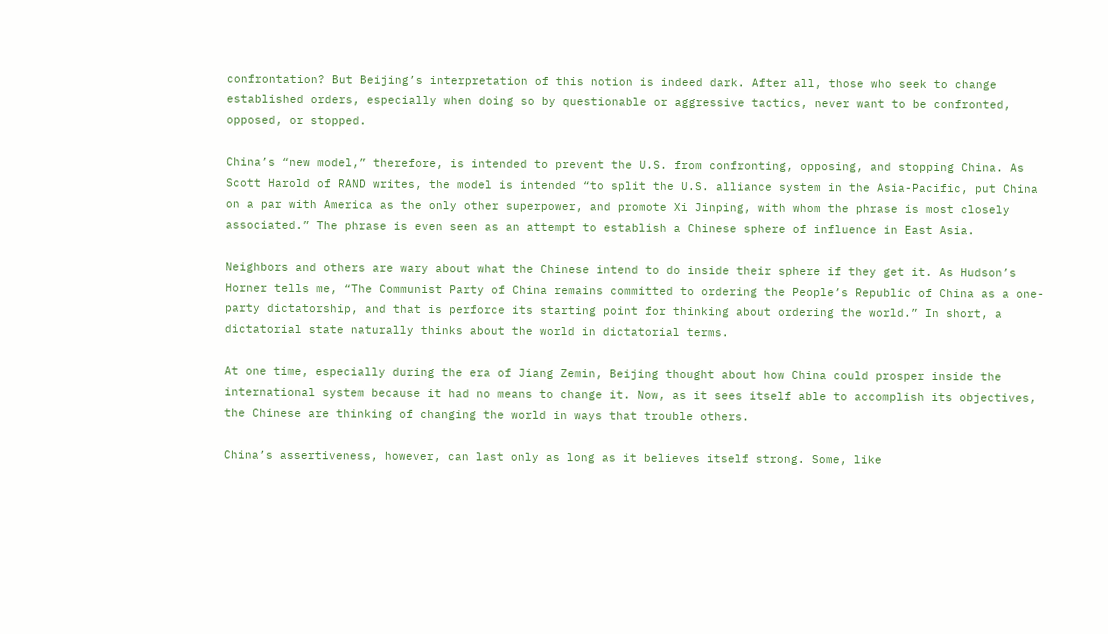confrontation? But Beijing’s interpretation of this notion is indeed dark. After all, those who seek to change established orders, especially when doing so by questionable or aggressive tactics, never want to be confronted, opposed, or stopped.

China’s “new model,” therefore, is intended to prevent the U.S. from confronting, opposing, and stopping China. As Scott Harold of RAND writes, the model is intended “to split the U.S. alliance system in the Asia-Pacific, put China on a par with America as the only other superpower, and promote Xi Jinping, with whom the phrase is most closely associated.” The phrase is even seen as an attempt to establish a Chinese sphere of influence in East Asia.

Neighbors and others are wary about what the Chinese intend to do inside their sphere if they get it. As Hudson’s Horner tells me, “The Communist Party of China remains committed to ordering the People’s Republic of China as a one-party dictatorship, and that is perforce its starting point for thinking about ordering the world.” In short, a dictatorial state naturally thinks about the world in dictatorial terms.

At one time, especially during the era of Jiang Zemin, Beijing thought about how China could prosper inside the international system because it had no means to change it. Now, as it sees itself able to accomplish its objectives, the Chinese are thinking of changing the world in ways that trouble others.

China’s assertiveness, however, can last only as long as it believes itself strong. Some, like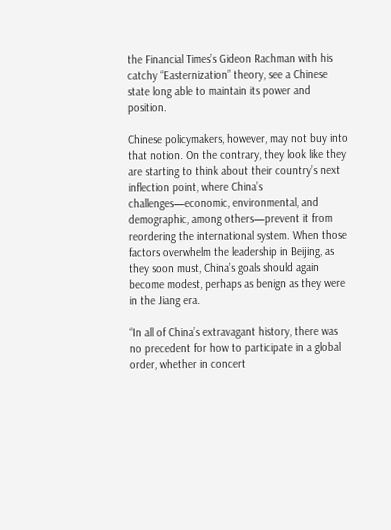the Financial Times’s Gideon Rachman with his catchy “Easternization” theory, see a Chinese state long able to maintain its power and position.

Chinese policymakers, however, may not buy into that notion. On the contrary, they look like they are starting to think about their country’s next inflection point, where China’s challenges—economic, environmental, and demographic, among others—prevent it from reordering the international system. When those factors overwhelm the leadership in Beijing, as they soon must, China’s goals should again become modest, perhaps as benign as they were in the Jiang era.

“In all of China’s extravagant history, there was no precedent for how to participate in a global order, whether in concert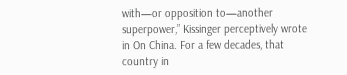with—or opposition to—another superpower,” Kissinger perceptively wrote in On China. For a few decades, that country in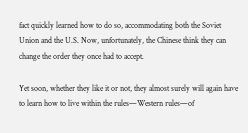fact quickly learned how to do so, accommodating both the Soviet Union and the U.S. Now, unfortunately, the Chinese think they can change the order they once had to accept.

Yet soon, whether they like it or not, they almost surely will again have to learn how to live within the rules—Western rules—of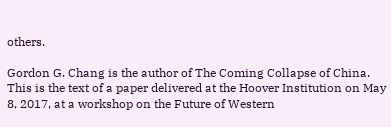others.

Gordon G. Chang is the author of The Coming Collapse of China. This is the text of a paper delivered at the Hoover Institution on May 8, 2017, at a workshop on the Future of Western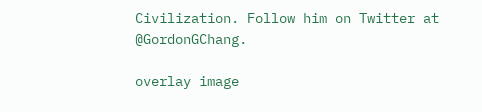Civilization. Follow him on Twitter at @GordonGChang.

overlay image